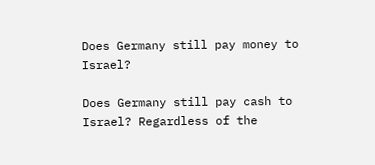Does Germany still pay money to Israel?

Does Germany still pay cash to Israel? Regardless of the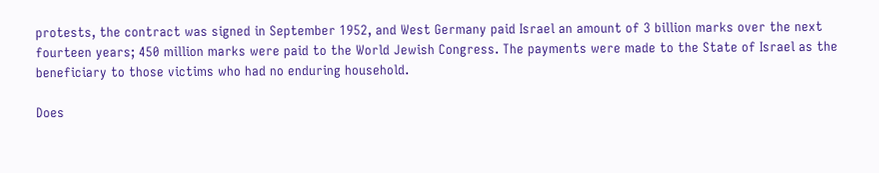protests, the contract was signed in September 1952, and West Germany paid Israel an amount of 3 billion marks over the next fourteen years; 450 million marks were paid to the World Jewish Congress. The payments were made to the State of Israel as the beneficiary to those victims who had no enduring household.

Does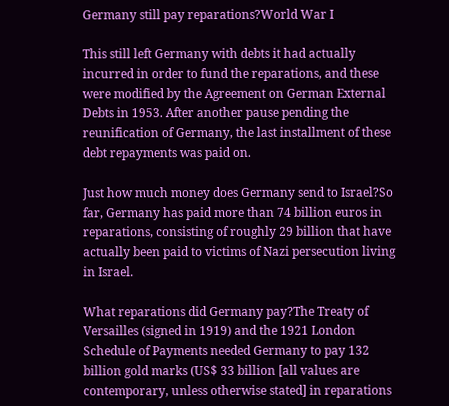Germany still pay reparations?World War I

This still left Germany with debts it had actually incurred in order to fund the reparations, and these were modified by the Agreement on German External Debts in 1953. After another pause pending the reunification of Germany, the last installment of these debt repayments was paid on.

Just how much money does Germany send to Israel?So far, Germany has paid more than 74 billion euros in reparations, consisting of roughly 29 billion that have actually been paid to victims of Nazi persecution living in Israel.

What reparations did Germany pay?The Treaty of Versailles (signed in 1919) and the 1921 London Schedule of Payments needed Germany to pay 132 billion gold marks (US$ 33 billion [all values are contemporary, unless otherwise stated] in reparations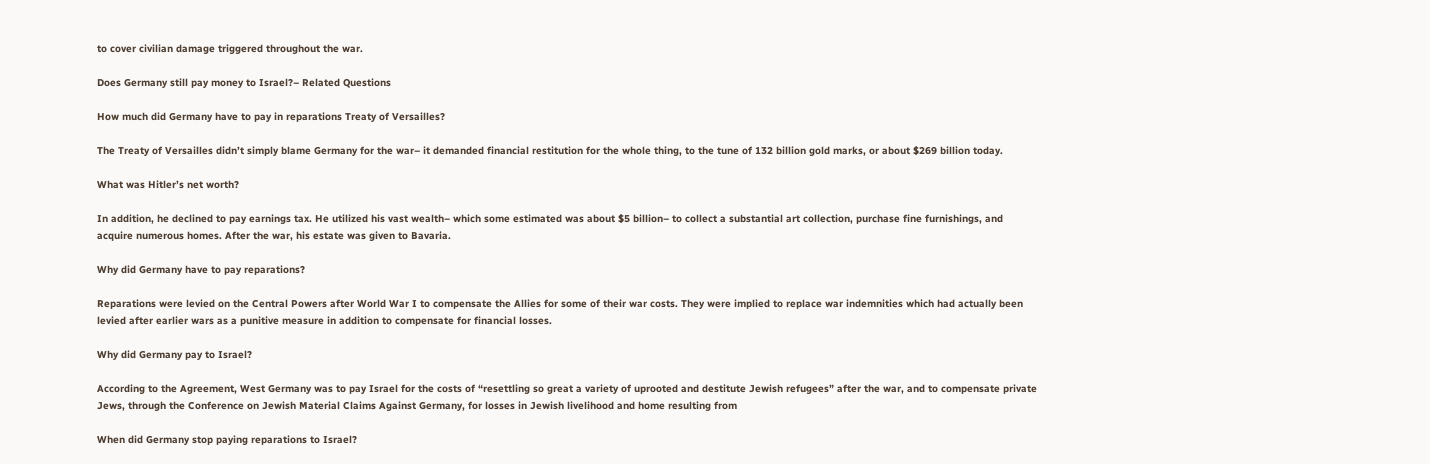to cover civilian damage triggered throughout the war.

Does Germany still pay money to Israel?– Related Questions

How much did Germany have to pay in reparations Treaty of Versailles?

The Treaty of Versailles didn’t simply blame Germany for the war– it demanded financial restitution for the whole thing, to the tune of 132 billion gold marks, or about $269 billion today.

What was Hitler’s net worth?

In addition, he declined to pay earnings tax. He utilized his vast wealth– which some estimated was about $5 billion– to collect a substantial art collection, purchase fine furnishings, and acquire numerous homes. After the war, his estate was given to Bavaria.

Why did Germany have to pay reparations?

Reparations were levied on the Central Powers after World War I to compensate the Allies for some of their war costs. They were implied to replace war indemnities which had actually been levied after earlier wars as a punitive measure in addition to compensate for financial losses.

Why did Germany pay to Israel?

According to the Agreement, West Germany was to pay Israel for the costs of “resettling so great a variety of uprooted and destitute Jewish refugees” after the war, and to compensate private Jews, through the Conference on Jewish Material Claims Against Germany, for losses in Jewish livelihood and home resulting from

When did Germany stop paying reparations to Israel?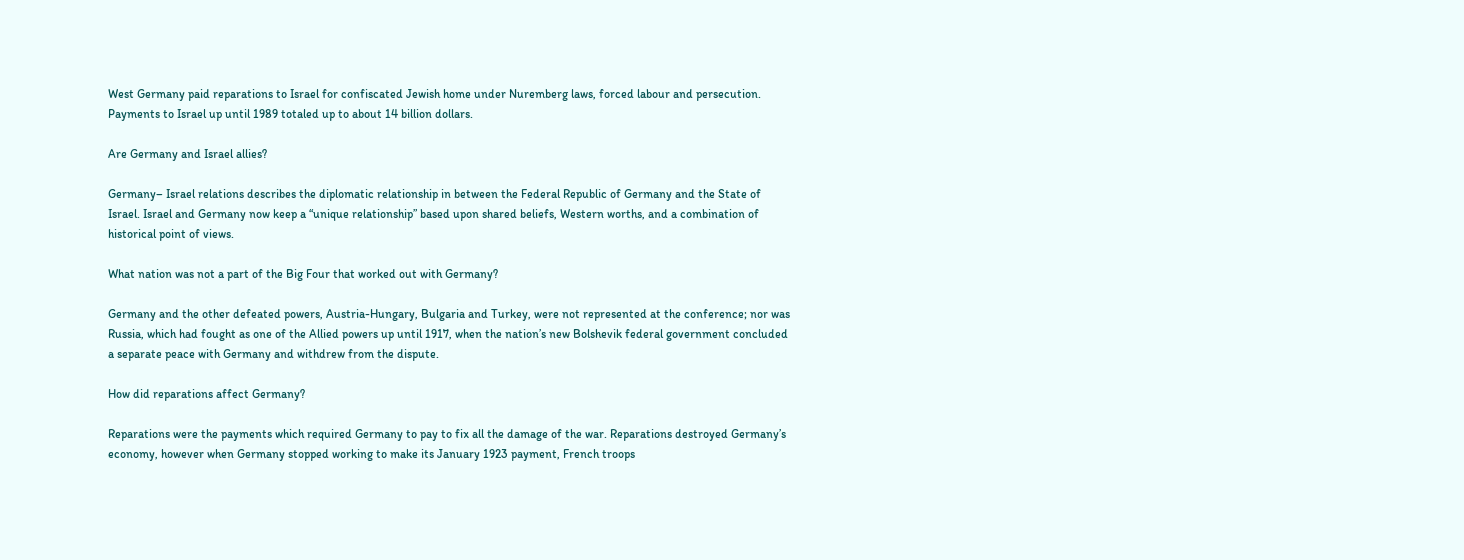West Germany paid reparations to Israel for confiscated Jewish home under Nuremberg laws, forced labour and persecution. Payments to Israel up until 1989 totaled up to about 14 billion dollars.

Are Germany and Israel allies?

Germany– Israel relations describes the diplomatic relationship in between the Federal Republic of Germany and the State of Israel. Israel and Germany now keep a “unique relationship” based upon shared beliefs, Western worths, and a combination of historical point of views.

What nation was not a part of the Big Four that worked out with Germany?

Germany and the other defeated powers, Austria-Hungary, Bulgaria and Turkey, were not represented at the conference; nor was Russia, which had fought as one of the Allied powers up until 1917, when the nation’s new Bolshevik federal government concluded a separate peace with Germany and withdrew from the dispute.

How did reparations affect Germany?

Reparations were the payments which required Germany to pay to fix all the damage of the war. Reparations destroyed Germany’s economy, however when Germany stopped working to make its January 1923 payment, French troops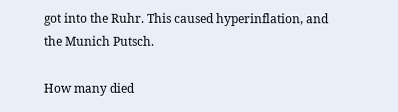got into the Ruhr. This caused hyperinflation, and the Munich Putsch.

How many died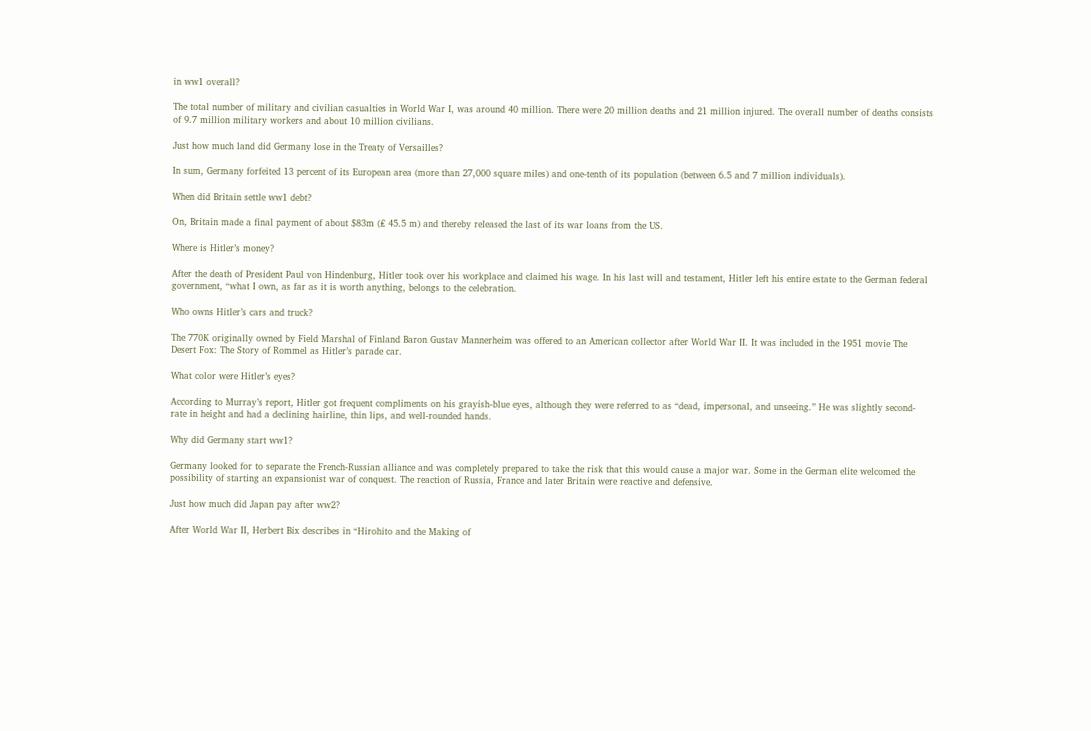in ww1 overall?

The total number of military and civilian casualties in World War I, was around 40 million. There were 20 million deaths and 21 million injured. The overall number of deaths consists of 9.7 million military workers and about 10 million civilians.

Just how much land did Germany lose in the Treaty of Versailles?

In sum, Germany forfeited 13 percent of its European area (more than 27,000 square miles) and one-tenth of its population (between 6.5 and 7 million individuals).

When did Britain settle ww1 debt?

On, Britain made a final payment of about $83m (₤ 45.5 m) and thereby released the last of its war loans from the US.

Where is Hitler’s money?

After the death of President Paul von Hindenburg, Hitler took over his workplace and claimed his wage. In his last will and testament, Hitler left his entire estate to the German federal government, “what I own, as far as it is worth anything, belongs to the celebration.

Who owns Hitler’s cars and truck?

The 770K originally owned by Field Marshal of Finland Baron Gustav Mannerheim was offered to an American collector after World War II. It was included in the 1951 movie The Desert Fox: The Story of Rommel as Hitler’s parade car.

What color were Hitler’s eyes?

According to Murray’s report, Hitler got frequent compliments on his grayish-blue eyes, although they were referred to as “dead, impersonal, and unseeing.” He was slightly second-rate in height and had a declining hairline, thin lips, and well-rounded hands.

Why did Germany start ww1?

Germany looked for to separate the French-Russian alliance and was completely prepared to take the risk that this would cause a major war. Some in the German elite welcomed the possibility of starting an expansionist war of conquest. The reaction of Russia, France and later Britain were reactive and defensive.

Just how much did Japan pay after ww2?

After World War II, Herbert Bix describes in “Hirohito and the Making of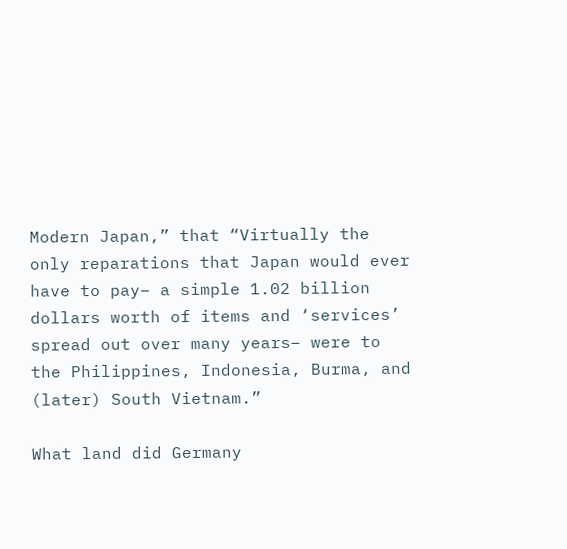Modern Japan,” that “Virtually the only reparations that Japan would ever have to pay– a simple 1.02 billion dollars worth of items and ‘services’ spread out over many years– were to the Philippines, Indonesia, Burma, and (later) South Vietnam.”

What land did Germany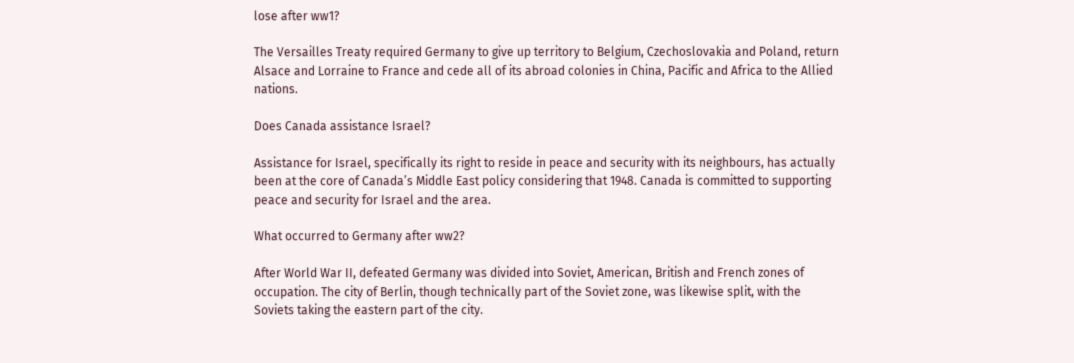lose after ww1?

The Versailles Treaty required Germany to give up territory to Belgium, Czechoslovakia and Poland, return Alsace and Lorraine to France and cede all of its abroad colonies in China, Pacific and Africa to the Allied nations.

Does Canada assistance Israel?

Assistance for Israel, specifically its right to reside in peace and security with its neighbours, has actually been at the core of Canada’s Middle East policy considering that 1948. Canada is committed to supporting peace and security for Israel and the area.

What occurred to Germany after ww2?

After World War II, defeated Germany was divided into Soviet, American, British and French zones of occupation. The city of Berlin, though technically part of the Soviet zone, was likewise split, with the Soviets taking the eastern part of the city.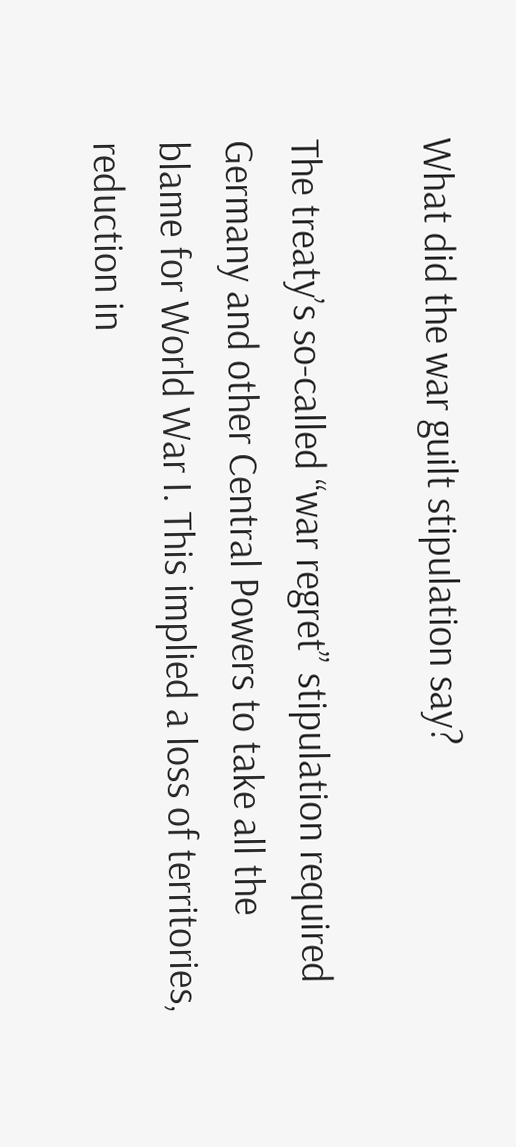What did the war guilt stipulation say?

The treaty’s so-called “war regret” stipulation required Germany and other Central Powers to take all the blame for World War I. This implied a loss of territories, reduction in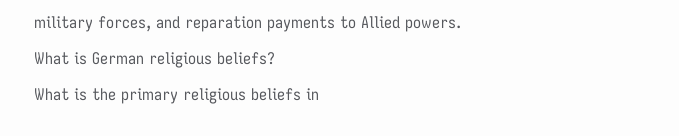military forces, and reparation payments to Allied powers.

What is German religious beliefs?

What is the primary religious beliefs in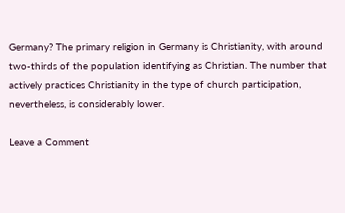Germany? The primary religion in Germany is Christianity, with around two-thirds of the population identifying as Christian. The number that actively practices Christianity in the type of church participation, nevertheless, is considerably lower.

Leave a Comment